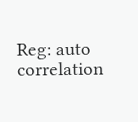Reg: auto correlation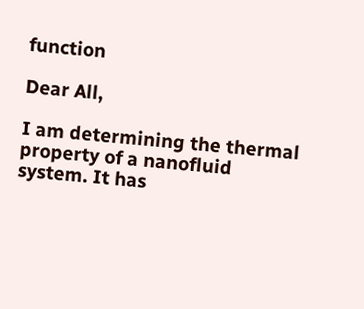function

Dear All,

I am determining the thermal property of a nanofluid system. It has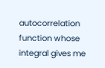autocorrelation function whose integral gives me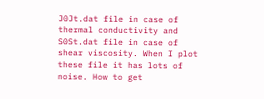J0Jt.dat file in case of thermal conductivity and S0St.dat file in case of shear viscosity. When I plot these file it has lots of noise. How to get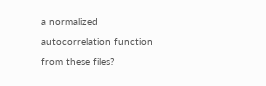a normalized autocorrelation function from these files?